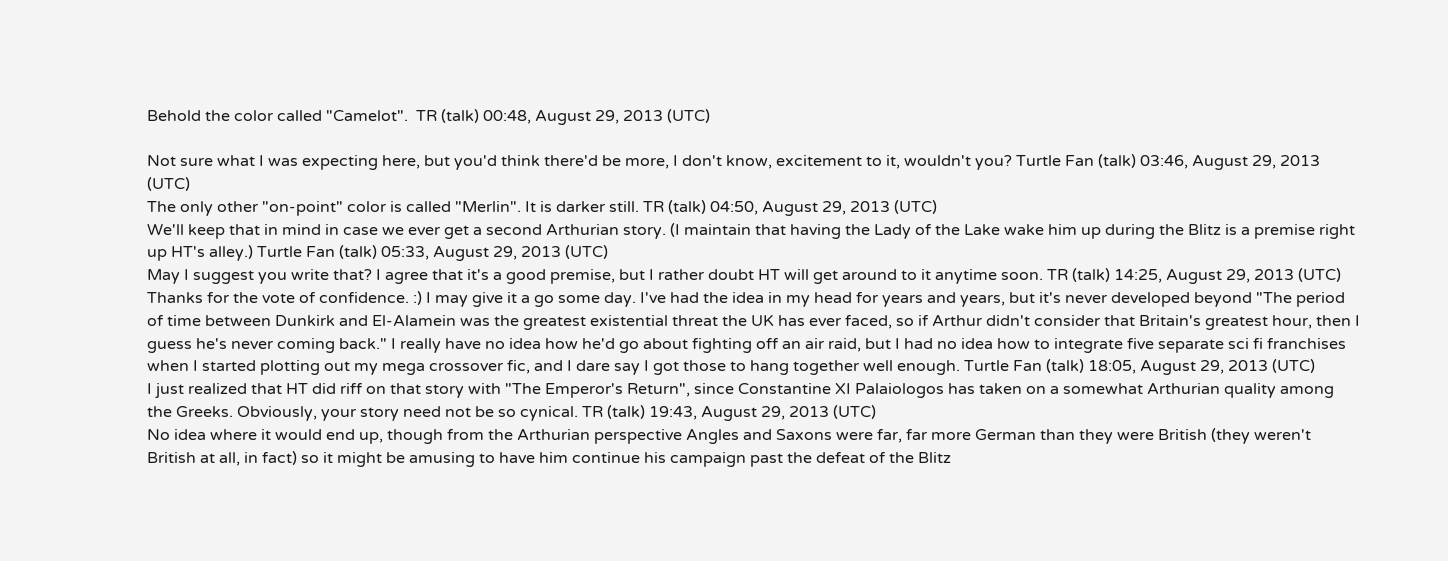Behold the color called "Camelot".  TR (talk) 00:48, August 29, 2013 (UTC)

Not sure what I was expecting here, but you'd think there'd be more, I don't know, excitement to it, wouldn't you? Turtle Fan (talk) 03:46, August 29, 2013 (UTC)
The only other "on-point" color is called "Merlin". It is darker still. TR (talk) 04:50, August 29, 2013 (UTC)
We'll keep that in mind in case we ever get a second Arthurian story. (I maintain that having the Lady of the Lake wake him up during the Blitz is a premise right up HT's alley.) Turtle Fan (talk) 05:33, August 29, 2013 (UTC)
May I suggest you write that? I agree that it's a good premise, but I rather doubt HT will get around to it anytime soon. TR (talk) 14:25, August 29, 2013 (UTC)
Thanks for the vote of confidence. :) I may give it a go some day. I've had the idea in my head for years and years, but it's never developed beyond "The period of time between Dunkirk and El-Alamein was the greatest existential threat the UK has ever faced, so if Arthur didn't consider that Britain's greatest hour, then I guess he's never coming back." I really have no idea how he'd go about fighting off an air raid, but I had no idea how to integrate five separate sci fi franchises when I started plotting out my mega crossover fic, and I dare say I got those to hang together well enough. Turtle Fan (talk) 18:05, August 29, 2013 (UTC)
I just realized that HT did riff on that story with "The Emperor's Return", since Constantine XI Palaiologos has taken on a somewhat Arthurian quality among the Greeks. Obviously, your story need not be so cynical. TR (talk) 19:43, August 29, 2013 (UTC)
No idea where it would end up, though from the Arthurian perspective Angles and Saxons were far, far more German than they were British (they weren't British at all, in fact) so it might be amusing to have him continue his campaign past the defeat of the Blitz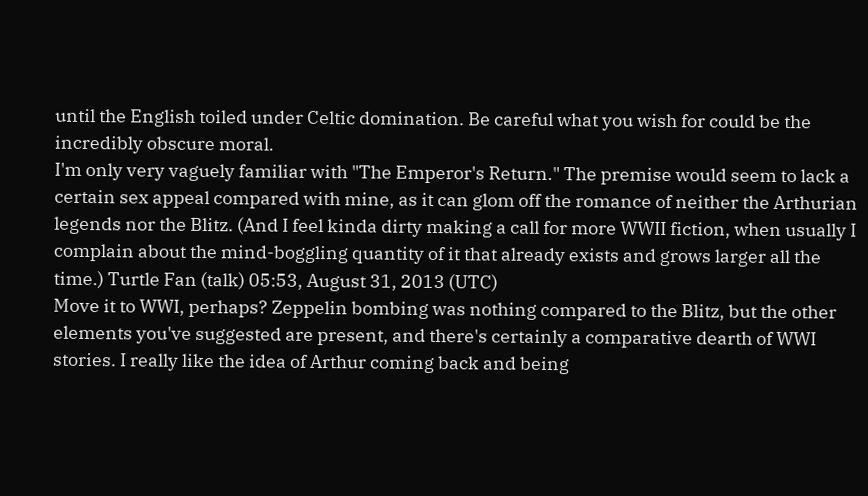until the English toiled under Celtic domination. Be careful what you wish for could be the incredibly obscure moral.
I'm only very vaguely familiar with "The Emperor's Return." The premise would seem to lack a certain sex appeal compared with mine, as it can glom off the romance of neither the Arthurian legends nor the Blitz. (And I feel kinda dirty making a call for more WWII fiction, when usually I complain about the mind-boggling quantity of it that already exists and grows larger all the time.) Turtle Fan (talk) 05:53, August 31, 2013 (UTC)
Move it to WWI, perhaps? Zeppelin bombing was nothing compared to the Blitz, but the other elements you've suggested are present, and there's certainly a comparative dearth of WWI stories. I really like the idea of Arthur coming back and being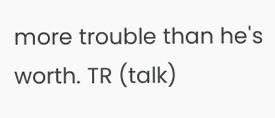more trouble than he's worth. TR (talk)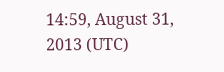14:59, August 31, 2013 (UTC)